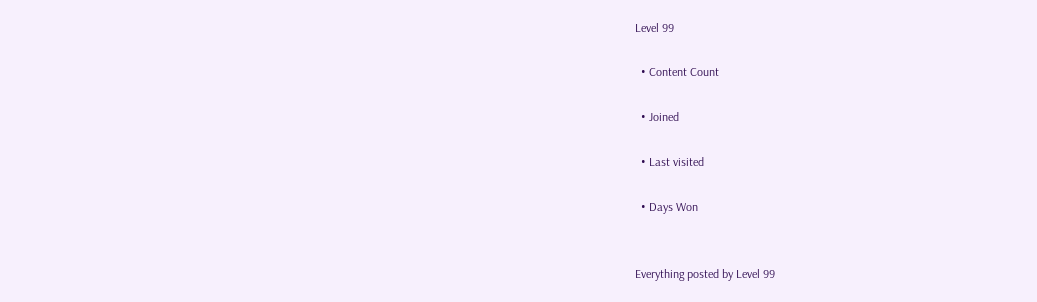Level 99

  • Content Count

  • Joined

  • Last visited

  • Days Won


Everything posted by Level 99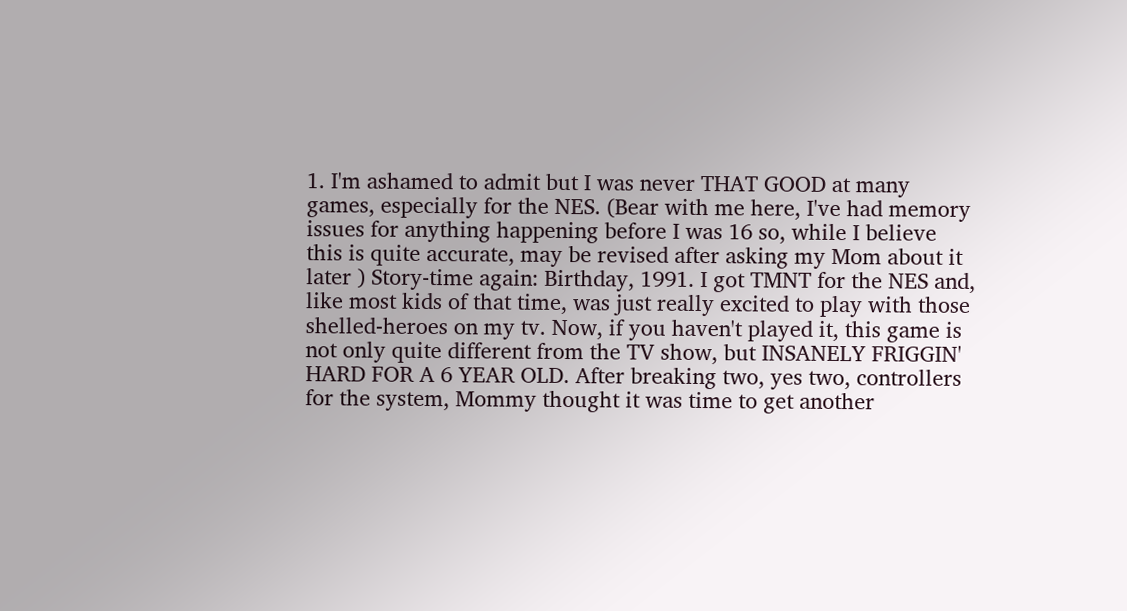1. I'm ashamed to admit but I was never THAT GOOD at many games, especially for the NES. (Bear with me here, I've had memory issues for anything happening before I was 16 so, while I believe this is quite accurate, may be revised after asking my Mom about it later ) Story-time again: Birthday, 1991. I got TMNT for the NES and, like most kids of that time, was just really excited to play with those shelled-heroes on my tv. Now, if you haven't played it, this game is not only quite different from the TV show, but INSANELY FRIGGIN' HARD FOR A 6 YEAR OLD. After breaking two, yes two, controllers for the system, Mommy thought it was time to get another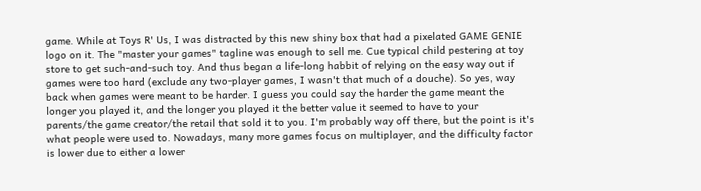game. While at Toys R' Us, I was distracted by this new shiny box that had a pixelated GAME GENIE logo on it. The "master your games" tagline was enough to sell me. Cue typical child pestering at toy store to get such-and-such toy. And thus began a life-long habbit of relying on the easy way out if games were too hard (exclude any two-player games, I wasn't that much of a douche). So yes, way back when games were meant to be harder. I guess you could say the harder the game meant the longer you played it, and the longer you played it the better value it seemed to have to your parents/the game creator/the retail that sold it to you. I'm probably way off there, but the point is it's what people were used to. Nowadays, many more games focus on multiplayer, and the difficulty factor is lower due to either a lower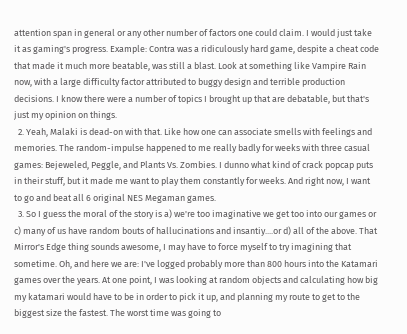attention span in general or any other number of factors one could claim. I would just take it as gaming's progress. Example: Contra was a ridiculously hard game, despite a cheat code that made it much more beatable, was still a blast. Look at something like Vampire Rain now, with a large difficulty factor attributed to buggy design and terrible production decisions. I know there were a number of topics I brought up that are debatable, but that's just my opinion on things.
  2. Yeah, Malaki is dead-on with that. Like how one can associate smells with feelings and memories. The random-impulse happened to me really badly for weeks with three casual games: Bejeweled, Peggle, and Plants Vs. Zombies. I dunno what kind of crack popcap puts in their stuff, but it made me want to play them constantly for weeks. And right now, I want to go and beat all 6 original NES Megaman games.
  3. So I guess the moral of the story is a) we're too imaginative we get too into our games or c) many of us have random bouts of hallucinations and insantiy....or d) all of the above. That Mirror's Edge thing sounds awesome, I may have to force myself to try imagining that sometime. Oh, and here we are: I've logged probably more than 800 hours into the Katamari games over the years. At one point, I was looking at random objects and calculating how big my katamari would have to be in order to pick it up, and planning my route to get to the biggest size the fastest. The worst time was going to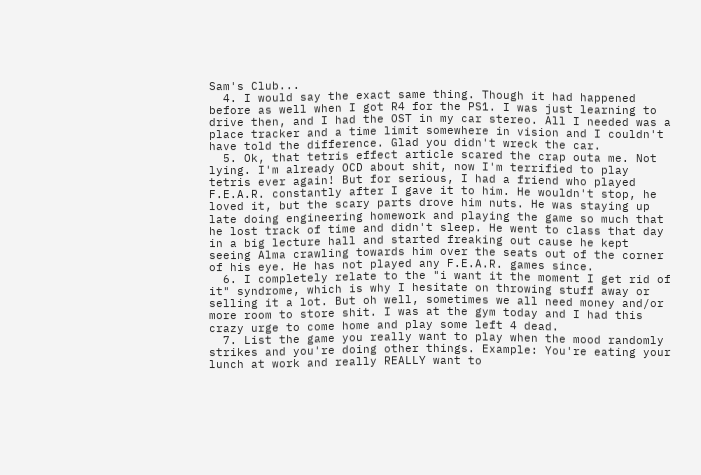Sam's Club...
  4. I would say the exact same thing. Though it had happened before as well when I got R4 for the PS1. I was just learning to drive then, and I had the OST in my car stereo. All I needed was a place tracker and a time limit somewhere in vision and I couldn't have told the difference. Glad you didn't wreck the car.
  5. Ok, that tetris effect article scared the crap outa me. Not lying. I'm already OCD about shit, now I'm terrified to play tetris ever again! But for serious, I had a friend who played F.E.A.R. constantly after I gave it to him. He wouldn't stop, he loved it, but the scary parts drove him nuts. He was staying up late doing engineering homework and playing the game so much that he lost track of time and didn't sleep. He went to class that day in a big lecture hall and started freaking out cause he kept seeing Alma crawling towards him over the seats out of the corner of his eye. He has not played any F.E.A.R. games since.
  6. I completely relate to the "i want it the moment I get rid of it" syndrome, which is why I hesitate on throwing stuff away or selling it a lot. But oh well, sometimes we all need money and/or more room to store shit. I was at the gym today and I had this crazy urge to come home and play some left 4 dead.
  7. List the game you really want to play when the mood randomly strikes and you're doing other things. Example: You're eating your lunch at work and really REALLY want to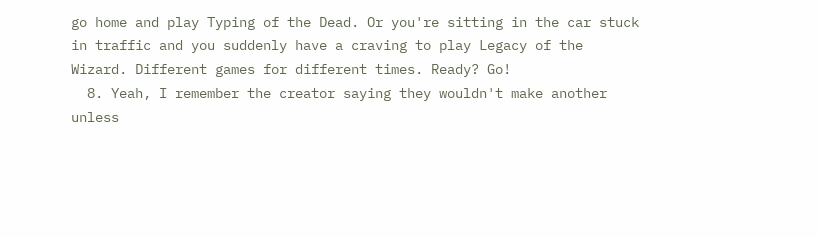go home and play Typing of the Dead. Or you're sitting in the car stuck in traffic and you suddenly have a craving to play Legacy of the Wizard. Different games for different times. Ready? Go!
  8. Yeah, I remember the creator saying they wouldn't make another unless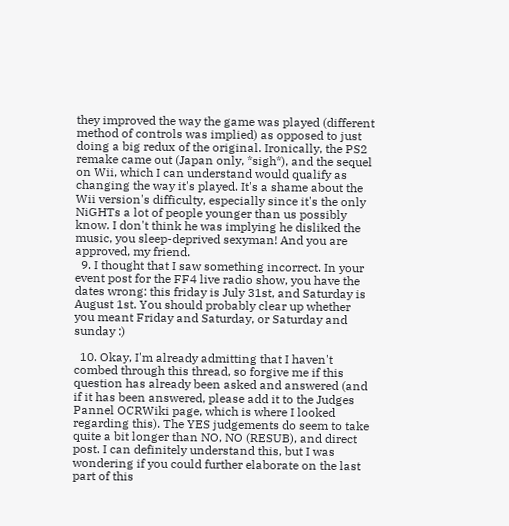they improved the way the game was played (different method of controls was implied) as opposed to just doing a big redux of the original. Ironically, the PS2 remake came out (Japan only, *sigh*), and the sequel on Wii, which I can understand would qualify as changing the way it's played. It's a shame about the Wii version's difficulty, especially since it's the only NiGHTs a lot of people younger than us possibly know. I don't think he was implying he disliked the music, you sleep-deprived sexyman! And you are approved, my friend.
  9. I thought that I saw something incorrect. In your event post for the FF4 live radio show, you have the dates wrong: this friday is July 31st, and Saturday is August 1st. You should probably clear up whether you meant Friday and Saturday, or Saturday and sunday :)

  10. Okay, I'm already admitting that I haven't combed through this thread, so forgive me if this question has already been asked and answered (and if it has been answered, please add it to the Judges Pannel OCRWiki page, which is where I looked regarding this). The YES judgements do seem to take quite a bit longer than NO, NO (RESUB), and direct post. I can definitely understand this, but I was wondering if you could further elaborate on the last part of this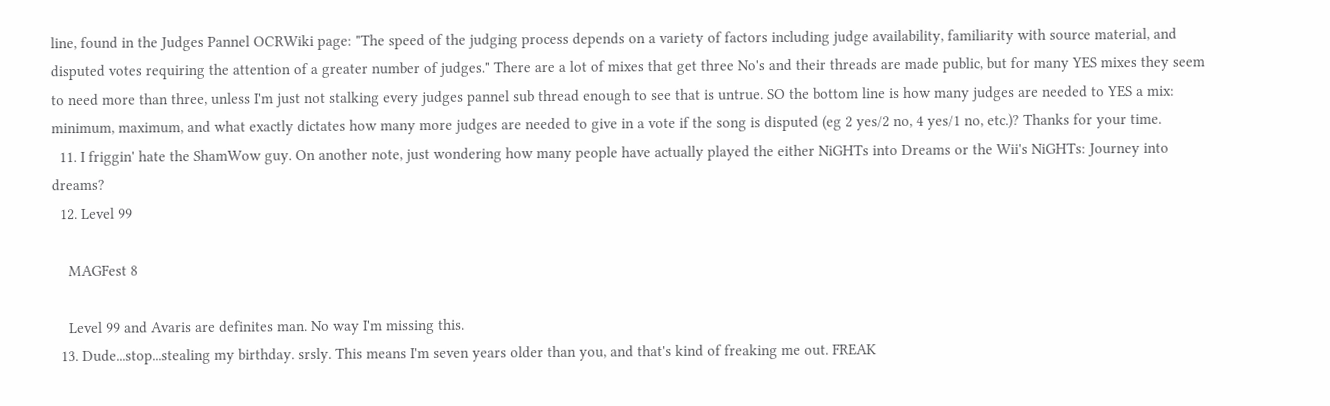line, found in the Judges Pannel OCRWiki page: "The speed of the judging process depends on a variety of factors including judge availability, familiarity with source material, and disputed votes requiring the attention of a greater number of judges." There are a lot of mixes that get three No's and their threads are made public, but for many YES mixes they seem to need more than three, unless I'm just not stalking every judges pannel sub thread enough to see that is untrue. SO the bottom line is how many judges are needed to YES a mix: minimum, maximum, and what exactly dictates how many more judges are needed to give in a vote if the song is disputed (eg 2 yes/2 no, 4 yes/1 no, etc.)? Thanks for your time.
  11. I friggin' hate the ShamWow guy. On another note, just wondering how many people have actually played the either NiGHTs into Dreams or the Wii's NiGHTs: Journey into dreams?
  12. Level 99

    MAGFest 8

    Level 99 and Avaris are definites man. No way I'm missing this.
  13. Dude...stop...stealing my birthday. srsly. This means I'm seven years older than you, and that's kind of freaking me out. FREAK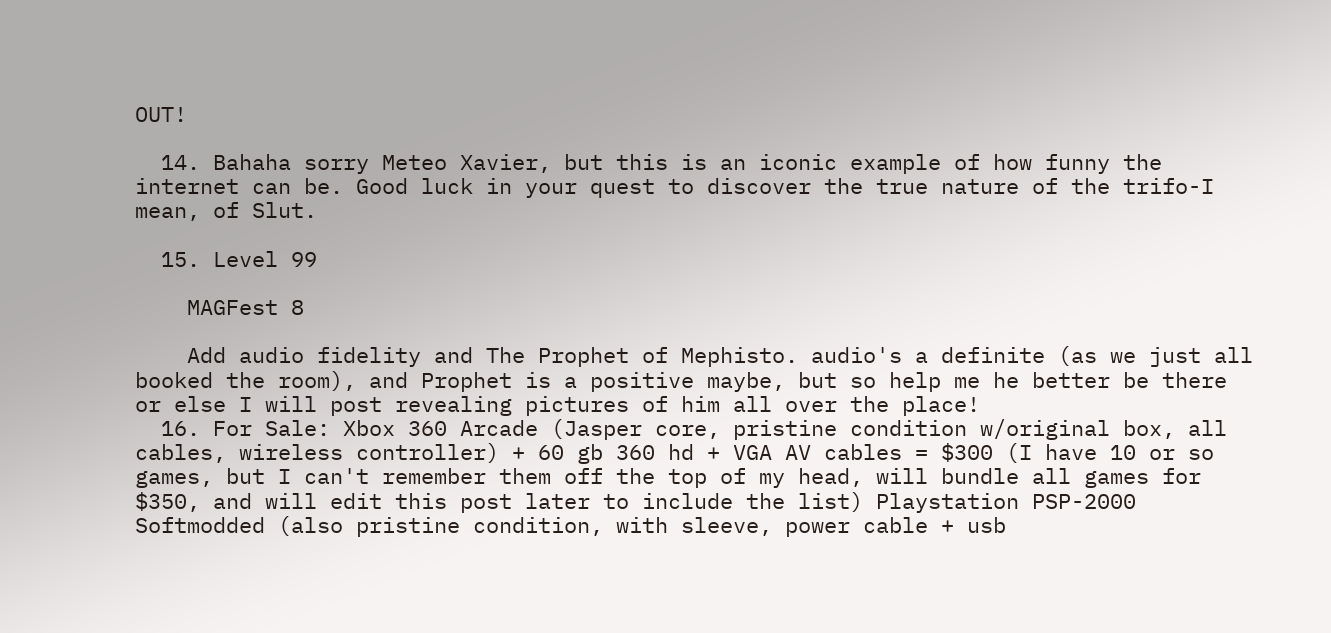OUT!

  14. Bahaha sorry Meteo Xavier, but this is an iconic example of how funny the internet can be. Good luck in your quest to discover the true nature of the trifo-I mean, of Slut.

  15. Level 99

    MAGFest 8

    Add audio fidelity and The Prophet of Mephisto. audio's a definite (as we just all booked the room), and Prophet is a positive maybe, but so help me he better be there or else I will post revealing pictures of him all over the place!
  16. For Sale: Xbox 360 Arcade (Jasper core, pristine condition w/original box, all cables, wireless controller) + 60 gb 360 hd + VGA AV cables = $300 (I have 10 or so games, but I can't remember them off the top of my head, will bundle all games for $350, and will edit this post later to include the list) Playstation PSP-2000 Softmodded (also pristine condition, with sleeve, power cable + usb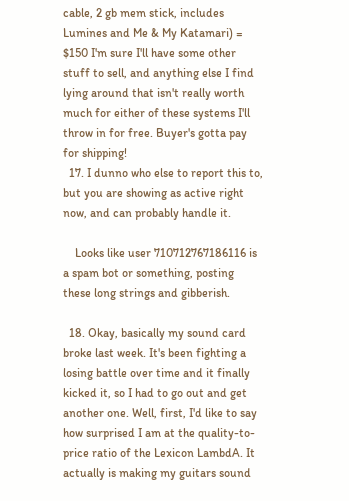cable, 2 gb mem stick, includes Lumines and Me & My Katamari) = $150 I'm sure I'll have some other stuff to sell, and anything else I find lying around that isn't really worth much for either of these systems I'll throw in for free. Buyer's gotta pay for shipping!
  17. I dunno who else to report this to, but you are showing as active right now, and can probably handle it.

    Looks like user 710712767186116 is a spam bot or something, posting these long strings and gibberish.

  18. Okay, basically my sound card broke last week. It's been fighting a losing battle over time and it finally kicked it, so I had to go out and get another one. Well, first, I'd like to say how surprised I am at the quality-to-price ratio of the Lexicon LambdA. It actually is making my guitars sound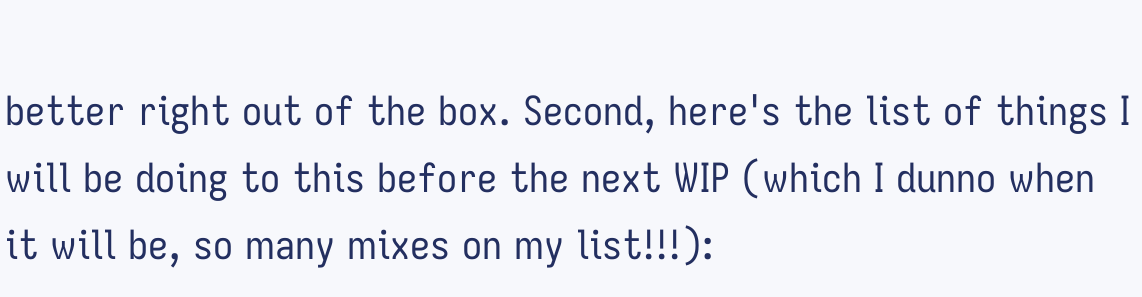better right out of the box. Second, here's the list of things I will be doing to this before the next WIP (which I dunno when it will be, so many mixes on my list!!!):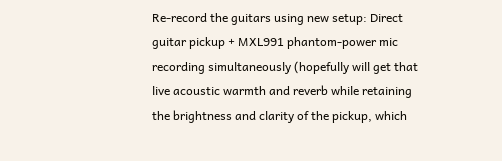Re-record the guitars using new setup: Direct guitar pickup + MXL991 phantom-power mic recording simultaneously (hopefully will get that live acoustic warmth and reverb while retaining the brightness and clarity of the pickup, which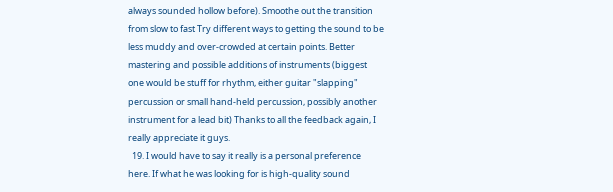always sounded hollow before). Smoothe out the transition from slow to fast Try different ways to getting the sound to be less muddy and over-crowded at certain points. Better mastering and possible additions of instruments (biggest one would be stuff for rhythm, either guitar "slapping" percussion or small hand-held percussion, possibly another instrument for a lead bit) Thanks to all the feedback again, I really appreciate it guys.
  19. I would have to say it really is a personal preference here. If what he was looking for is high-quality sound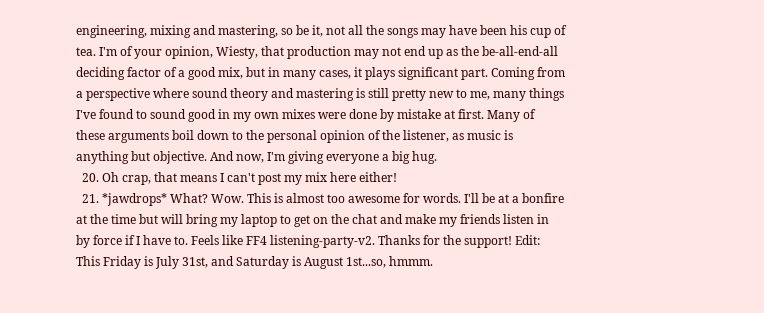engineering, mixing and mastering, so be it, not all the songs may have been his cup of tea. I'm of your opinion, Wiesty, that production may not end up as the be-all-end-all deciding factor of a good mix, but in many cases, it plays significant part. Coming from a perspective where sound theory and mastering is still pretty new to me, many things I've found to sound good in my own mixes were done by mistake at first. Many of these arguments boil down to the personal opinion of the listener, as music is anything but objective. And now, I'm giving everyone a big hug.
  20. Oh crap, that means I can't post my mix here either!
  21. *jawdrops* What? Wow. This is almost too awesome for words. I'll be at a bonfire at the time but will bring my laptop to get on the chat and make my friends listen in by force if I have to. Feels like FF4 listening-party-v2. Thanks for the support! Edit: This Friday is July 31st, and Saturday is August 1st...so, hmmm.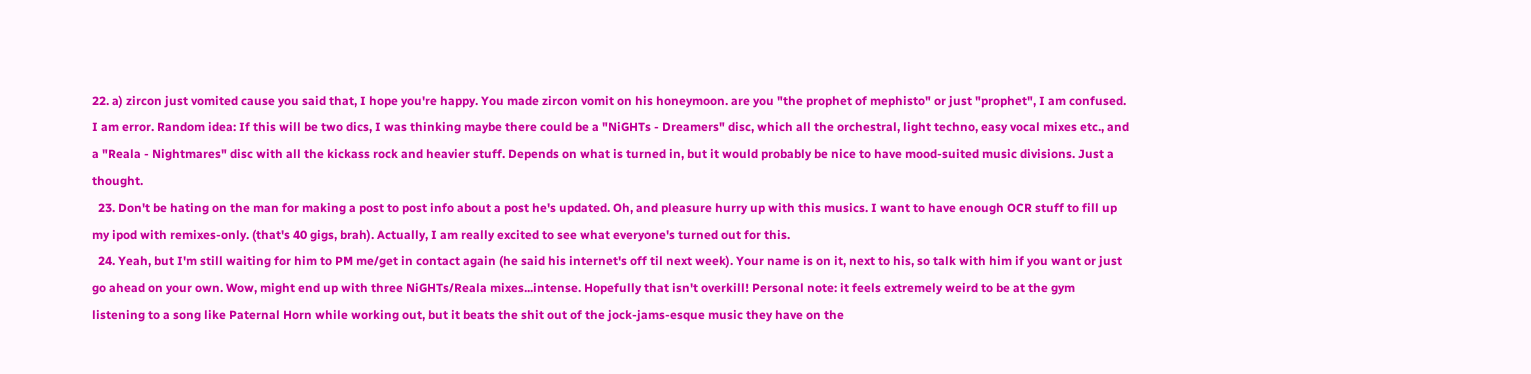22. a) zircon just vomited cause you said that, I hope you're happy. You made zircon vomit on his honeymoon. are you "the prophet of mephisto" or just "prophet", I am confused. I am error. Random idea: If this will be two dics, I was thinking maybe there could be a "NiGHTs - Dreamers" disc, which all the orchestral, light techno, easy vocal mixes etc., and a "Reala - Nightmares" disc with all the kickass rock and heavier stuff. Depends on what is turned in, but it would probably be nice to have mood-suited music divisions. Just a thought.
  23. Don't be hating on the man for making a post to post info about a post he's updated. Oh, and pleasure hurry up with this musics. I want to have enough OCR stuff to fill up my ipod with remixes-only. (that's 40 gigs, brah). Actually, I am really excited to see what everyone's turned out for this.
  24. Yeah, but I'm still waiting for him to PM me/get in contact again (he said his internet's off til next week). Your name is on it, next to his, so talk with him if you want or just go ahead on your own. Wow, might end up with three NiGHTs/Reala mixes...intense. Hopefully that isn't overkill! Personal note: it feels extremely weird to be at the gym listening to a song like Paternal Horn while working out, but it beats the shit out of the jock-jams-esque music they have on the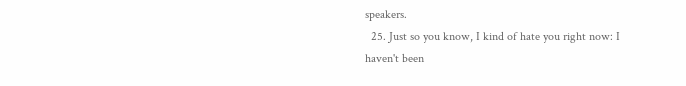speakers.
  25. Just so you know, I kind of hate you right now: I haven't been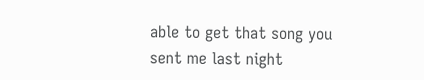able to get that song you sent me last night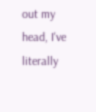out my head, I've literally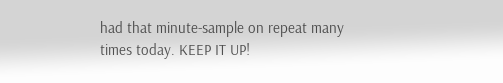had that minute-sample on repeat many times today. KEEP IT UP!